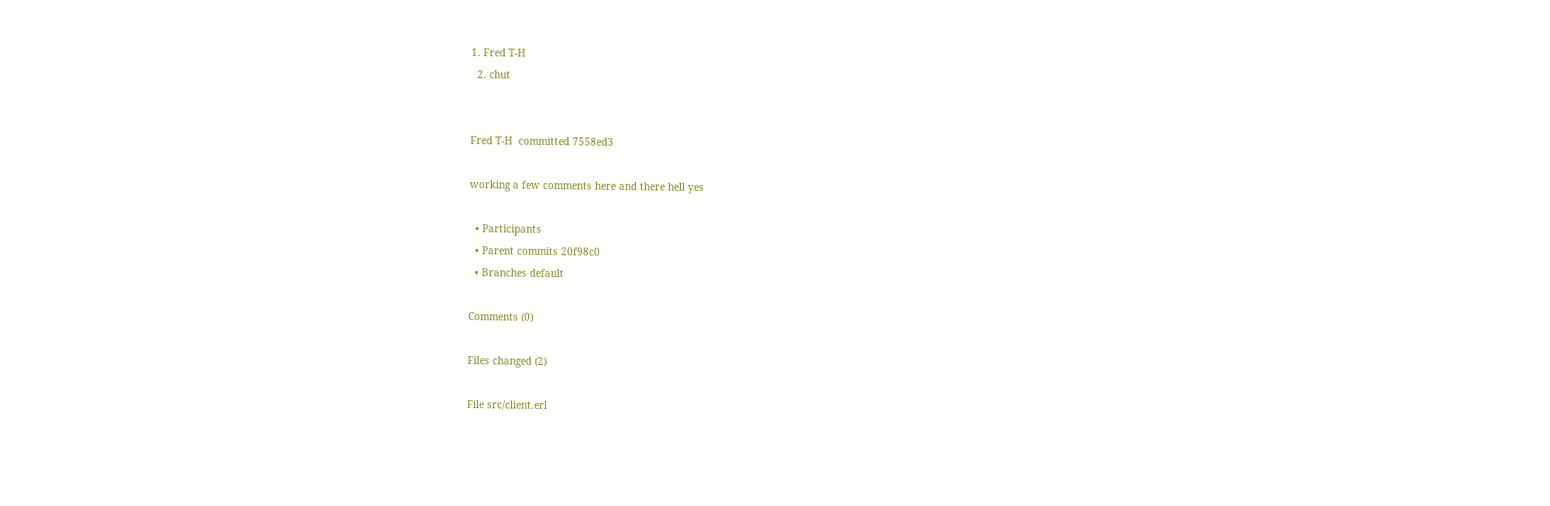1. Fred T-H
  2. chut


Fred T-H  committed 7558ed3

working a few comments here and there hell yes

  • Participants
  • Parent commits 20f98c0
  • Branches default

Comments (0)

Files changed (2)

File src/client.erl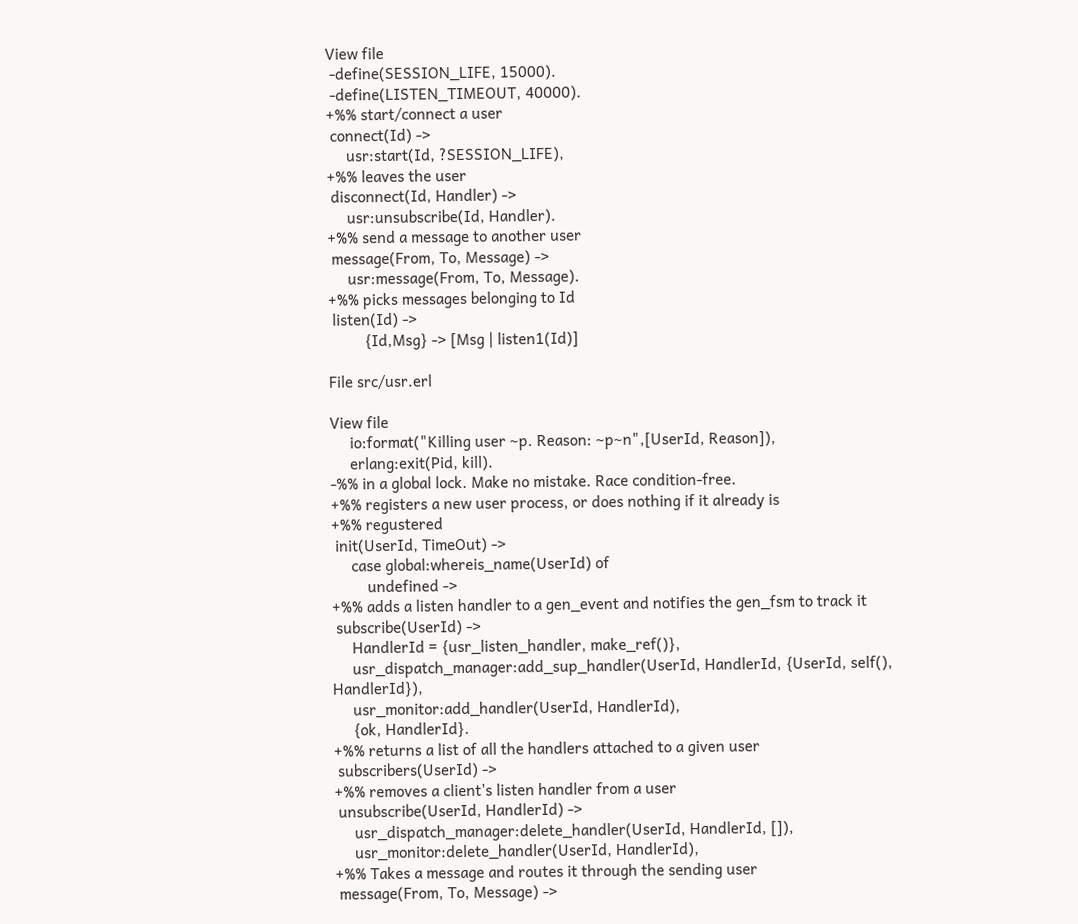View file
 -define(SESSION_LIFE, 15000).
 -define(LISTEN_TIMEOUT, 40000).
+%% start/connect a user
 connect(Id) ->
     usr:start(Id, ?SESSION_LIFE),
+%% leaves the user
 disconnect(Id, Handler) ->
     usr:unsubscribe(Id, Handler).
+%% send a message to another user
 message(From, To, Message) ->
     usr:message(From, To, Message).
+%% picks messages belonging to Id
 listen(Id) ->
         {Id,Msg} -> [Msg | listen1(Id)]

File src/usr.erl

View file
     io:format("Killing user ~p. Reason: ~p~n",[UserId, Reason]),
     erlang:exit(Pid, kill).
-%% in a global lock. Make no mistake. Race condition-free.
+%% registers a new user process, or does nothing if it already is
+%% regustered
 init(UserId, TimeOut) ->
     case global:whereis_name(UserId) of
         undefined ->
+%% adds a listen handler to a gen_event and notifies the gen_fsm to track it
 subscribe(UserId) ->
     HandlerId = {usr_listen_handler, make_ref()},
     usr_dispatch_manager:add_sup_handler(UserId, HandlerId, {UserId, self(), HandlerId}),
     usr_monitor:add_handler(UserId, HandlerId),
     {ok, HandlerId}.
+%% returns a list of all the handlers attached to a given user
 subscribers(UserId) ->
+%% removes a client's listen handler from a user
 unsubscribe(UserId, HandlerId) ->
     usr_dispatch_manager:delete_handler(UserId, HandlerId, []),
     usr_monitor:delete_handler(UserId, HandlerId),
+%% Takes a message and routes it through the sending user
 message(From, To, Message) ->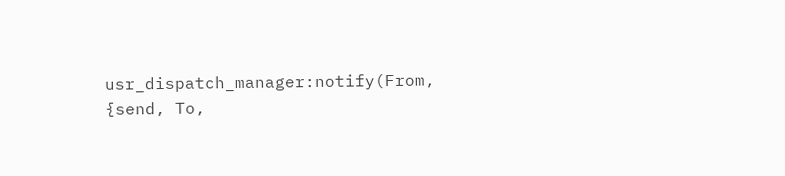usr_dispatch_manager:notify(From, {send, To,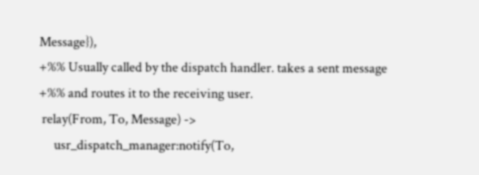Message}),
+%% Usually called by the dispatch handler. takes a sent message
+%% and routes it to the receiving user.
 relay(From, To, Message) ->
     usr_dispatch_manager:notify(To,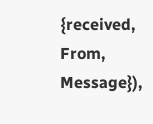{received, From, Message}),